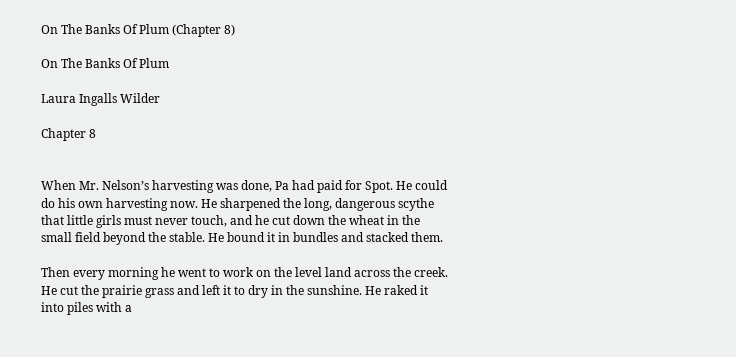On The Banks Of Plum (Chapter 8)

On The Banks Of Plum

Laura Ingalls Wilder

Chapter 8


When Mr. Nelson’s harvesting was done, Pa had paid for Spot. He could do his own harvesting now. He sharpened the long, dangerous scythe that little girls must never touch, and he cut down the wheat in the small field beyond the stable. He bound it in bundles and stacked them.

Then every morning he went to work on the level land across the creek. He cut the prairie grass and left it to dry in the sunshine. He raked it into piles with a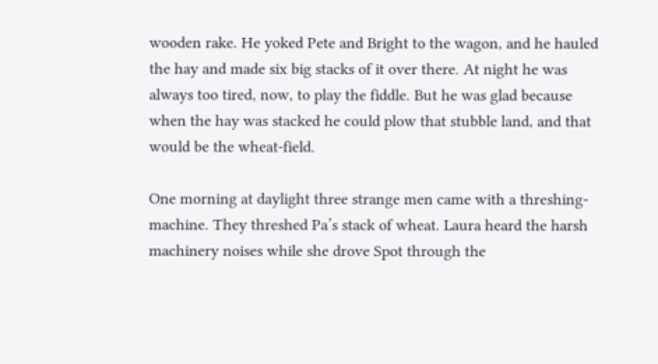wooden rake. He yoked Pete and Bright to the wagon, and he hauled the hay and made six big stacks of it over there. At night he was always too tired, now, to play the fiddle. But he was glad because when the hay was stacked he could plow that stubble land, and that would be the wheat-field.

One morning at daylight three strange men came with a threshing-machine. They threshed Pa’s stack of wheat. Laura heard the harsh machinery noises while she drove Spot through the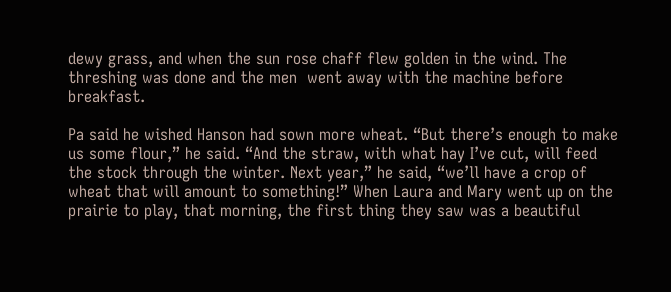dewy grass, and when the sun rose chaff flew golden in the wind. The threshing was done and the men  went away with the machine before breakfast.

Pa said he wished Hanson had sown more wheat. “But there’s enough to make us some flour,” he said. “And the straw, with what hay I’ve cut, will feed the stock through the winter. Next year,” he said, “we’ll have a crop of wheat that will amount to something!” When Laura and Mary went up on the prairie to play, that morning, the first thing they saw was a beautiful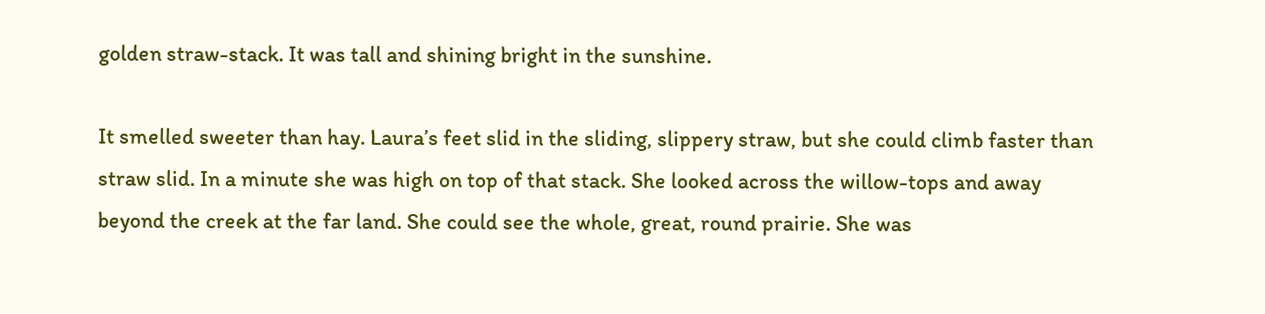golden straw-stack. It was tall and shining bright in the sunshine.

It smelled sweeter than hay. Laura’s feet slid in the sliding, slippery straw, but she could climb faster than straw slid. In a minute she was high on top of that stack. She looked across the willow-tops and away beyond the creek at the far land. She could see the whole, great, round prairie. She was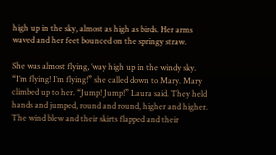high up in the sky, almost as high as birds. Her arms waved and her feet bounced on the springy straw.

She was almost flying, ’way high up in the windy sky. “I’m flying! I’m flying!” she called down to Mary. Mary climbed up to her. “Jump! Jump!” Laura said. They held hands and jumped, round and round, higher and higher. The wind blew and their skirts flapped and their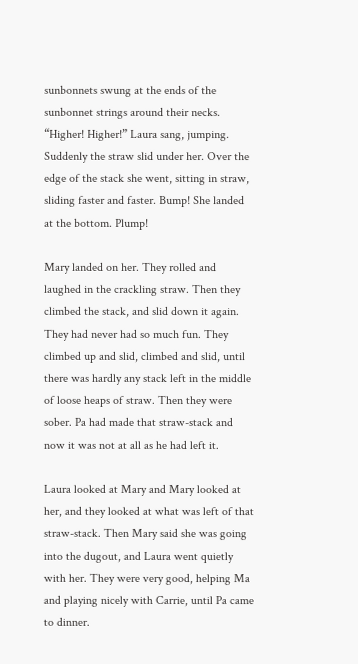sunbonnets swung at the ends of the sunbonnet strings around their necks. “Higher! Higher!” Laura sang, jumping. Suddenly the straw slid under her. Over the edge of the stack she went, sitting in straw, sliding faster and faster. Bump! She landed at the bottom. Plump!

Mary landed on her. They rolled and laughed in the crackling straw. Then they climbed the stack, and slid down it again. They had never had so much fun. They climbed up and slid, climbed and slid, until there was hardly any stack left in the middle of loose heaps of straw. Then they were sober. Pa had made that straw-stack and now it was not at all as he had left it.

Laura looked at Mary and Mary looked at her, and they looked at what was left of that straw-stack. Then Mary said she was going into the dugout, and Laura went quietly with her. They were very good, helping Ma and playing nicely with Carrie, until Pa came to dinner.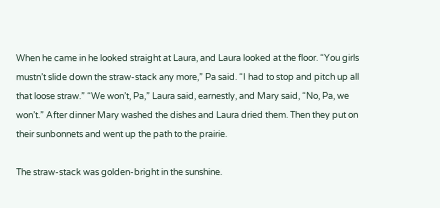When he came in he looked straight at Laura, and Laura looked at the floor. “You girls mustn’t slide down the straw-stack any more,” Pa said. “I had to stop and pitch up all that loose straw.” “We won’t, Pa,” Laura said, earnestly, and Mary said, “No, Pa, we won’t.” After dinner Mary washed the dishes and Laura dried them. Then they put on their sunbonnets and went up the path to the prairie.

The straw-stack was golden-bright in the sunshine.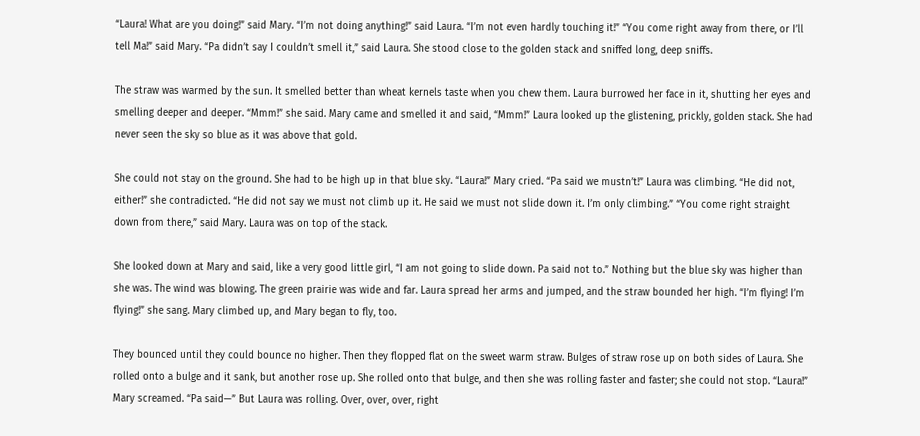“Laura! What are you doing!” said Mary. “I’m not doing anything!” said Laura. “I’m not even hardly touching it!” “You come right away from there, or I’ll tell Ma!” said Mary. “Pa didn’t say I couldn’t smell it,” said Laura. She stood close to the golden stack and sniffed long, deep sniffs.

The straw was warmed by the sun. It smelled better than wheat kernels taste when you chew them. Laura burrowed her face in it, shutting her eyes and smelling deeper and deeper. “Mmm!” she said. Mary came and smelled it and said, “Mmm!” Laura looked up the glistening, prickly, golden stack. She had never seen the sky so blue as it was above that gold.

She could not stay on the ground. She had to be high up in that blue sky. “Laura!” Mary cried. “Pa said we mustn’t!” Laura was climbing. “He did not, either!” she contradicted. “He did not say we must not climb up it. He said we must not slide down it. I’m only climbing.” “You come right straight down from there,” said Mary. Laura was on top of the stack.

She looked down at Mary and said, like a very good little girl, “I am not going to slide down. Pa said not to.” Nothing but the blue sky was higher than she was. The wind was blowing. The green prairie was wide and far. Laura spread her arms and jumped, and the straw bounded her high. “I’m flying! I’m flying!” she sang. Mary climbed up, and Mary began to fly, too.

They bounced until they could bounce no higher. Then they flopped flat on the sweet warm straw. Bulges of straw rose up on both sides of Laura. She rolled onto a bulge and it sank, but another rose up. She rolled onto that bulge, and then she was rolling faster and faster; she could not stop. “Laura!” Mary screamed. “Pa said—” But Laura was rolling. Over, over, over, right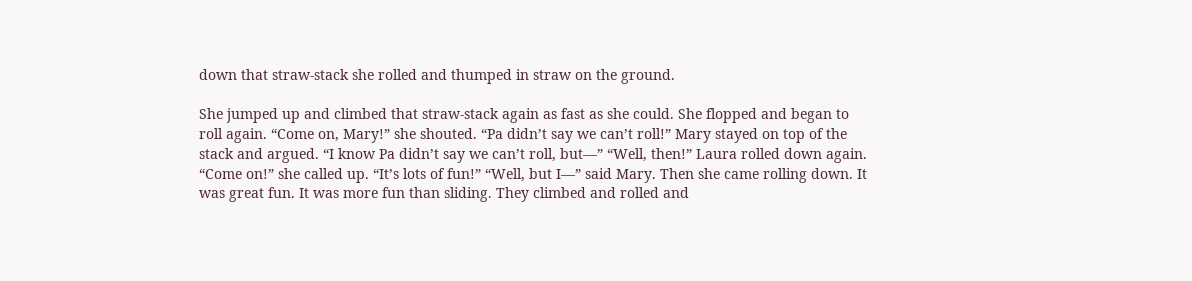down that straw-stack she rolled and thumped in straw on the ground.

She jumped up and climbed that straw-stack again as fast as she could. She flopped and began to roll again. “Come on, Mary!” she shouted. “Pa didn’t say we can’t roll!” Mary stayed on top of the stack and argued. “I know Pa didn’t say we can’t roll, but—” “Well, then!” Laura rolled down again. “Come on!” she called up. “It’s lots of fun!” “Well, but I—” said Mary. Then she came rolling down. It was great fun. It was more fun than sliding. They climbed and rolled and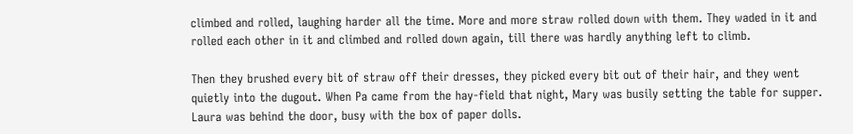climbed and rolled, laughing harder all the time. More and more straw rolled down with them. They waded in it and rolled each other in it and climbed and rolled down again, till there was hardly anything left to climb.

Then they brushed every bit of straw off their dresses, they picked every bit out of their hair, and they went quietly into the dugout. When Pa came from the hay-field that night, Mary was busily setting the table for supper. Laura was behind the door, busy with the box of paper dolls.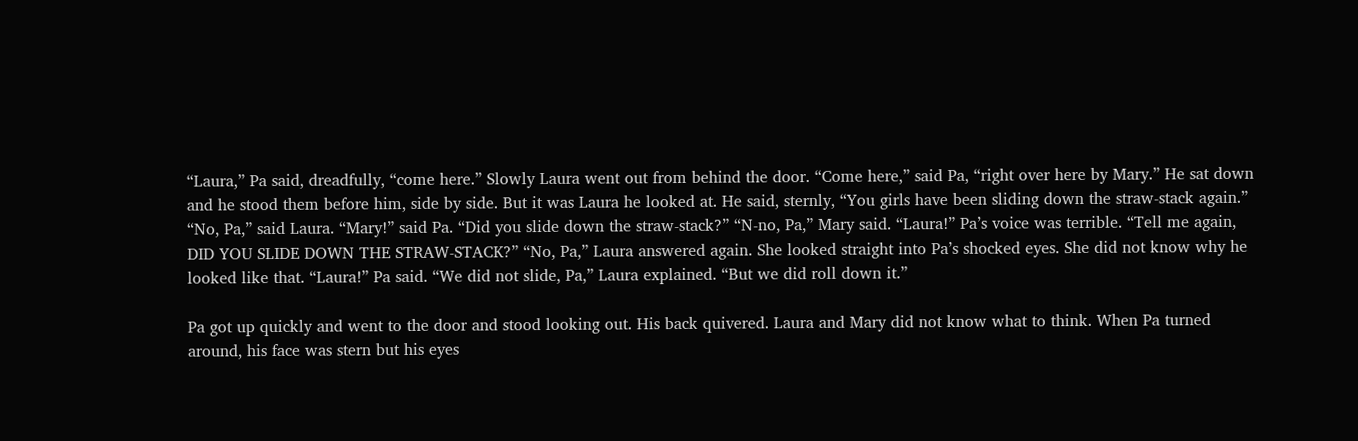“Laura,” Pa said, dreadfully, “come here.” Slowly Laura went out from behind the door. “Come here,” said Pa, “right over here by Mary.” He sat down and he stood them before him, side by side. But it was Laura he looked at. He said, sternly, “You girls have been sliding down the straw-stack again.” “No, Pa,” said Laura. “Mary!” said Pa. “Did you slide down the straw-stack?” “N-no, Pa,” Mary said. “Laura!” Pa’s voice was terrible. “Tell me again, DID YOU SLIDE DOWN THE STRAW-STACK?” “No, Pa,” Laura answered again. She looked straight into Pa’s shocked eyes. She did not know why he looked like that. “Laura!” Pa said. “We did not slide, Pa,” Laura explained. “But we did roll down it.”

Pa got up quickly and went to the door and stood looking out. His back quivered. Laura and Mary did not know what to think. When Pa turned around, his face was stern but his eyes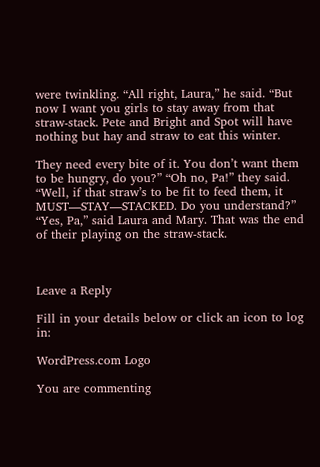were twinkling. “All right, Laura,” he said. “But now I want you girls to stay away from that straw-stack. Pete and Bright and Spot will have nothing but hay and straw to eat this winter.

They need every bite of it. You don’t want them to be hungry, do you?” “Oh no, Pa!” they said. “Well, if that straw’s to be fit to feed them, it MUST—STAY—STACKED. Do you understand?” “Yes, Pa,” said Laura and Mary. That was the end of their playing on the straw-stack.



Leave a Reply

Fill in your details below or click an icon to log in:

WordPress.com Logo

You are commenting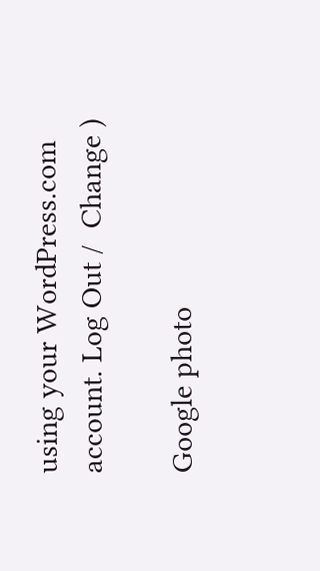using your WordPress.com account. Log Out /  Change )

Google photo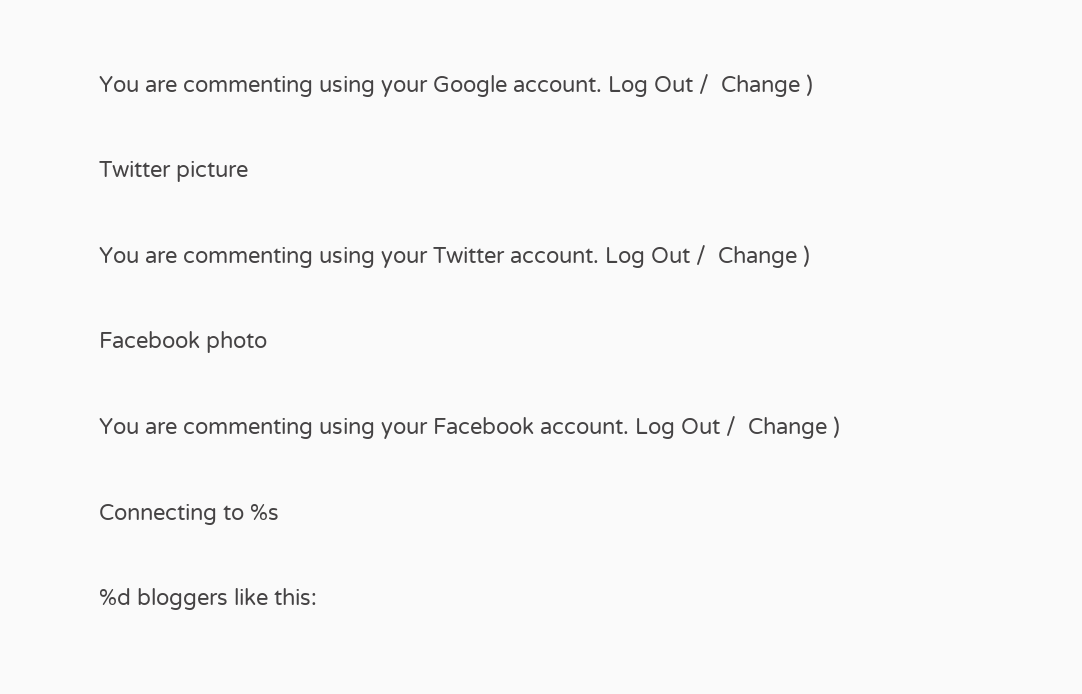You are commenting using your Google account. Log Out /  Change )

Twitter picture

You are commenting using your Twitter account. Log Out /  Change )

Facebook photo

You are commenting using your Facebook account. Log Out /  Change )

Connecting to %s

%d bloggers like this: